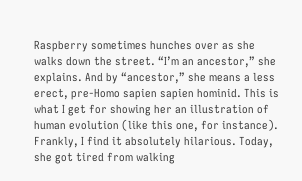Raspberry sometimes hunches over as she walks down the street. “I’m an ancestor,” she explains. And by “ancestor,” she means a less erect, pre-Homo sapien sapien hominid. This is what I get for showing her an illustration of human evolution (like this one, for instance). Frankly, I find it absolutely hilarious. Today, she got tired from walking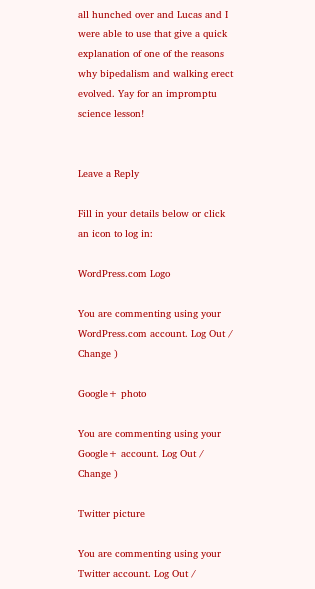all hunched over and Lucas and I were able to use that give a quick explanation of one of the reasons why bipedalism and walking erect evolved. Yay for an impromptu science lesson!


Leave a Reply

Fill in your details below or click an icon to log in:

WordPress.com Logo

You are commenting using your WordPress.com account. Log Out /  Change )

Google+ photo

You are commenting using your Google+ account. Log Out /  Change )

Twitter picture

You are commenting using your Twitter account. Log Out /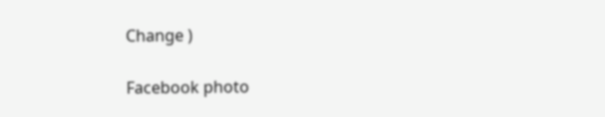Change )

Facebook photo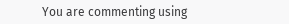You are commenting using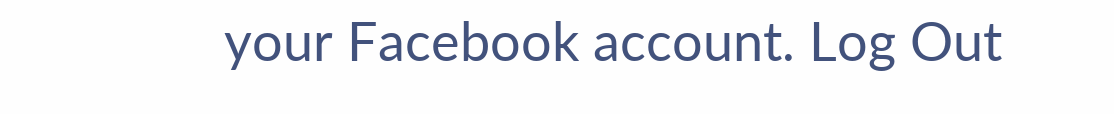your Facebook account. Log Out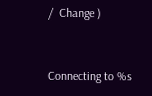/  Change )


Connecting to %s